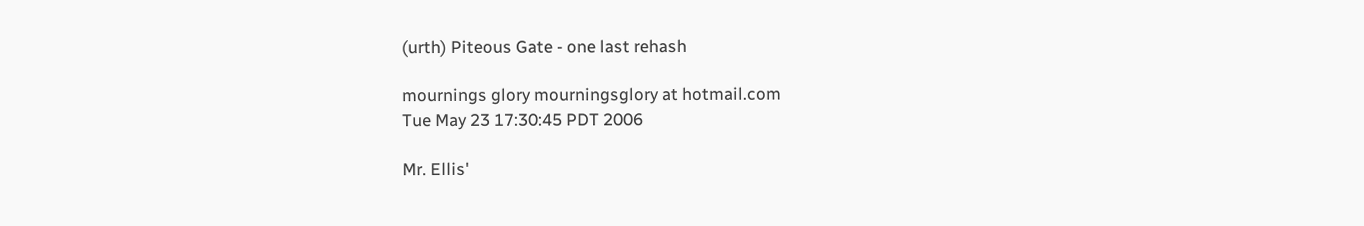(urth) Piteous Gate - one last rehash

mournings glory mourningsglory at hotmail.com
Tue May 23 17:30:45 PDT 2006

Mr. Ellis'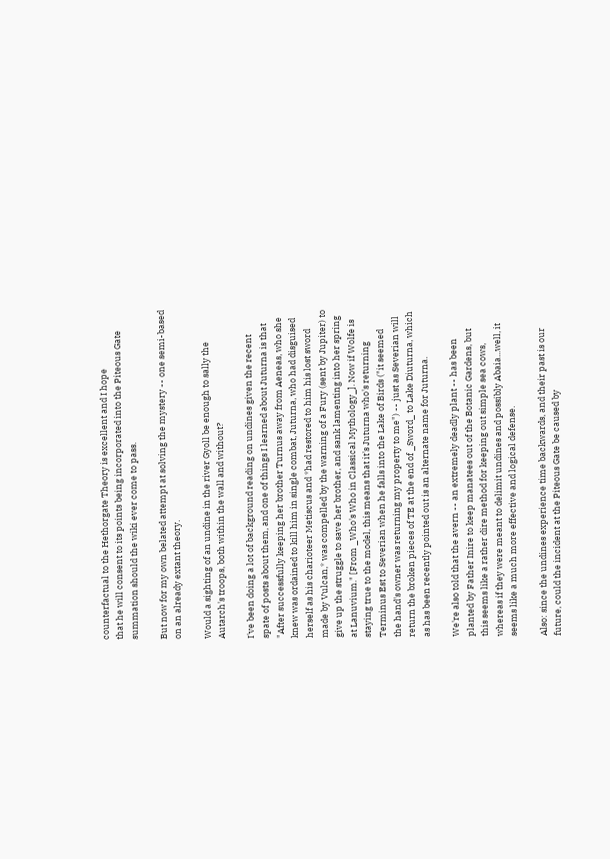counterfactual to the Hethorgate Theory is excellent and I hope
that he will consent to its points being incorporated into the Piteous Gate
summation should the wiki ever come to pass.

But now for my own belated attempt at solving the mystery -- one semi-based
on an already extant theory.

Would a sighting of an undine in the river Gyoll be enough to sally the
Autarch's troops, both within the wall and without?

I've been doing a lot of background reading on undines given the recent
spate of posts about them, and one of things I learned about Juturna is that
"After successfully keeping her brother Turnus away from Aeneas, who she
knew was ordained to kill him in single combat, Juturna, who had disguised
herself as his charioteer Metiscus and *had restored to him his lost sword
made by Vulcan,* was compelled by the warning of a Fury (sent by Jupiter) to
give up the struggle to save her brother, and sank lamenting into her spring
at Lanuvium." [From _Who's Who in Classical Mythology_]. Now if Wolfe is
staying true to the model, this means that it's Juturna who's returning
Terminus Est to Severian when he falls into the Lake of Birds ("it seemed
the hand's owner was returning my property to me") -- just as Severian will
return the broken pieces of TE at the end of _Sword_ to Lake Diuturna, which
as has been recently pointed out is an alternate name for Juturna.

We're also told that the avern -- an extremely deadly plant -- has been
planted by Father Inire to keep manatees out of the Botanic Gardens, but
this seems like a rather dire method for keeping out simple sea cows,
whereas if they were meant to delimit undines and possibly Abaia...well, it
seems like a much more effective and logical defense.

Also: since the undines experience time backwards, and their past is our
future, could the incident at the Piteous Gate be caused by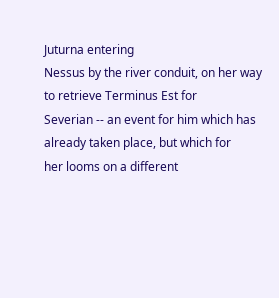Juturna entering
Nessus by the river conduit, on her way to retrieve Terminus Est for
Severian -- an event for him which has already taken place, but which for
her looms on a different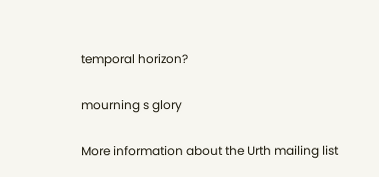temporal horizon?

mourning s glory

More information about the Urth mailing list